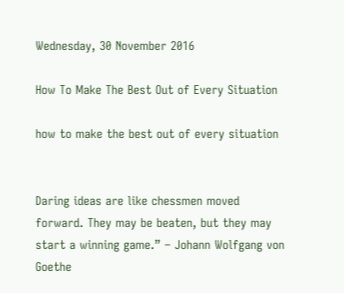Wednesday, 30 November 2016

How To Make The Best Out of Every Situation

how to make the best out of every situation


Daring ideas are like chessmen moved forward. They may be beaten, but they may start a winning game.” – Johann Wolfgang von Goethe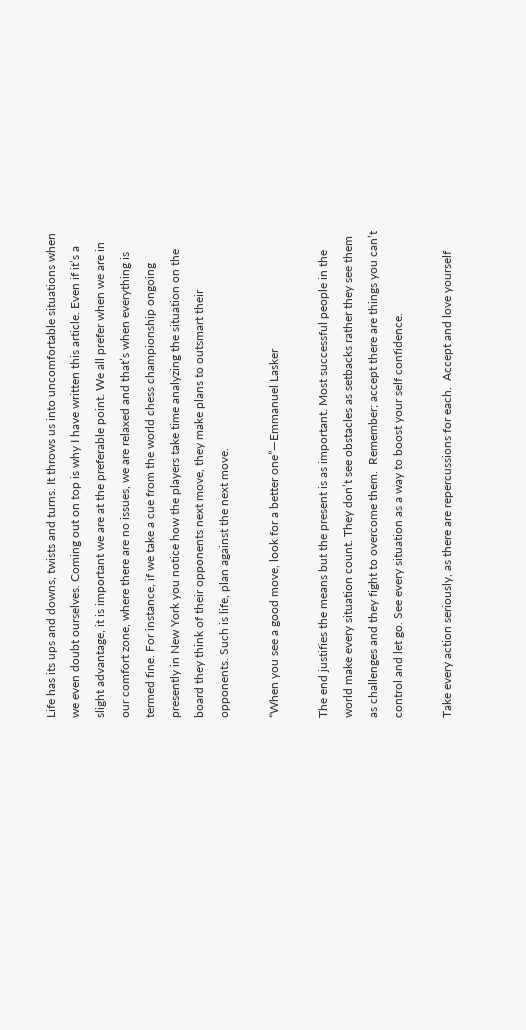Life has its ups and downs, twists and turns. It throws us into uncomfortable situations when we even doubt ourselves. Coming out on top is why I have written this article. Even if it’s a slight advantage, it is important we are at the preferable point. We all prefer when we are in our comfort zone, where there are no issues, we are relaxed and that’s when everything is termed fine. For instance, if we take a cue from the world chess championship ongoing presently in New York you notice how the players take time analyzing the situation on the board they think of their opponents next move, they make plans to outsmart their opponents. Such is life, plan against the next move.

“When you see a good move, look for a better one”—Emmanuel Lasker

The end justifies the means but the present is as important. Most successful people in the world make every situation count. They don’t see obstacles as setbacks rather they see them as challenges and they fight to overcome them.  Remember; accept there are things you can’t control and let go. See every situation as a way to boost your self confidence.

Take every action seriously, as there are repercussions for each.  Accept and love yourself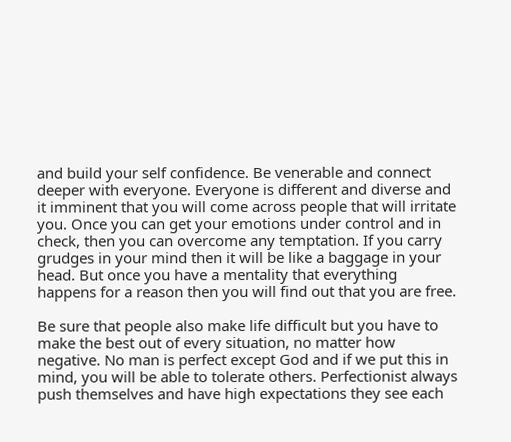and build your self confidence. Be venerable and connect deeper with everyone. Everyone is different and diverse and it imminent that you will come across people that will irritate you. Once you can get your emotions under control and in check, then you can overcome any temptation. If you carry grudges in your mind then it will be like a baggage in your head. But once you have a mentality that everything happens for a reason then you will find out that you are free.

Be sure that people also make life difficult but you have to make the best out of every situation, no matter how negative. No man is perfect except God and if we put this in mind, you will be able to tolerate others. Perfectionist always push themselves and have high expectations they see each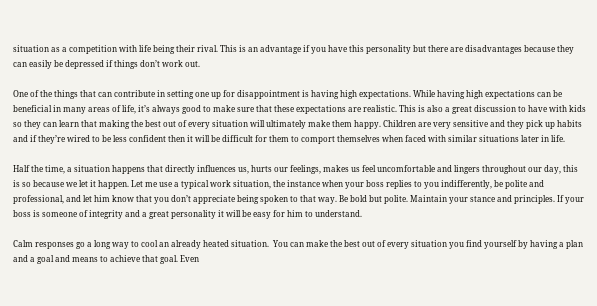situation as a competition with life being their rival. This is an advantage if you have this personality but there are disadvantages because they can easily be depressed if things don’t work out.

One of the things that can contribute in setting one up for disappointment is having high expectations. While having high expectations can be beneficial in many areas of life, it’s always good to make sure that these expectations are realistic. This is also a great discussion to have with kids so they can learn that making the best out of every situation will ultimately make them happy. Children are very sensitive and they pick up habits and if they’re wired to be less confident then it will be difficult for them to comport themselves when faced with similar situations later in life.

Half the time, a situation happens that directly influences us, hurts our feelings, makes us feel uncomfortable and lingers throughout our day, this is so because we let it happen. Let me use a typical work situation, the instance when your boss replies to you indifferently, be polite and professional, and let him know that you don’t appreciate being spoken to that way. Be bold but polite. Maintain your stance and principles. If your boss is someone of integrity and a great personality it will be easy for him to understand.

Calm responses go a long way to cool an already heated situation.  You can make the best out of every situation you find yourself by having a plan and a goal and means to achieve that goal. Even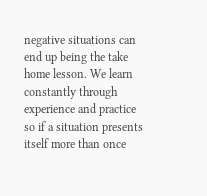negative situations can end up being the take home lesson. We learn constantly through experience and practice so if a situation presents itself more than once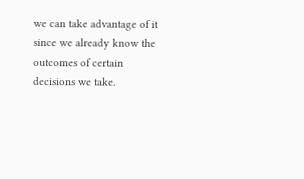we can take advantage of it since we already know the outcomes of certain decisions we take.